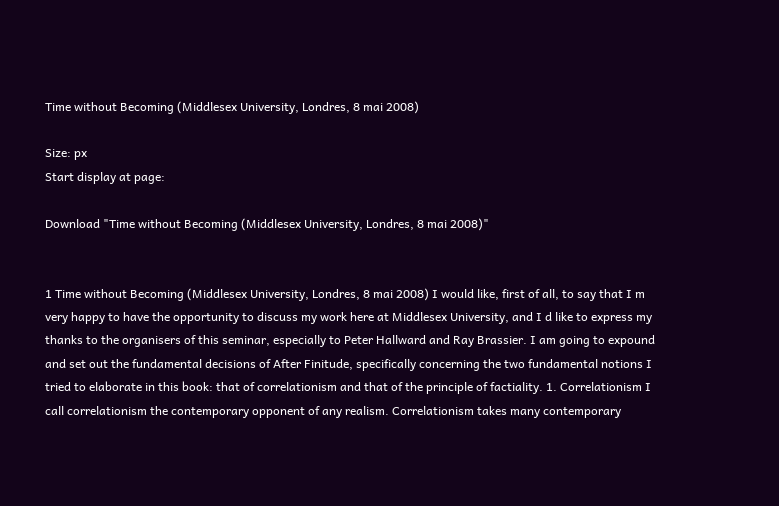Time without Becoming (Middlesex University, Londres, 8 mai 2008)

Size: px
Start display at page:

Download "Time without Becoming (Middlesex University, Londres, 8 mai 2008)"


1 Time without Becoming (Middlesex University, Londres, 8 mai 2008) I would like, first of all, to say that I m very happy to have the opportunity to discuss my work here at Middlesex University, and I d like to express my thanks to the organisers of this seminar, especially to Peter Hallward and Ray Brassier. I am going to expound and set out the fundamental decisions of After Finitude, specifically concerning the two fundamental notions I tried to elaborate in this book: that of correlationism and that of the principle of factiality. 1. Correlationism I call correlationism the contemporary opponent of any realism. Correlationism takes many contemporary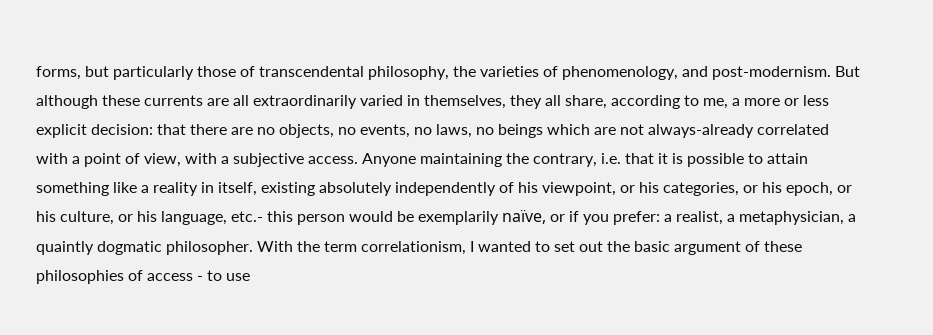forms, but particularly those of transcendental philosophy, the varieties of phenomenology, and post-modernism. But although these currents are all extraordinarily varied in themselves, they all share, according to me, a more or less explicit decision: that there are no objects, no events, no laws, no beings which are not always-already correlated with a point of view, with a subjective access. Anyone maintaining the contrary, i.e. that it is possible to attain something like a reality in itself, existing absolutely independently of his viewpoint, or his categories, or his epoch, or his culture, or his language, etc.- this person would be exemplarily naïve, or if you prefer: a realist, a metaphysician, a quaintly dogmatic philosopher. With the term correlationism, I wanted to set out the basic argument of these philosophies of access - to use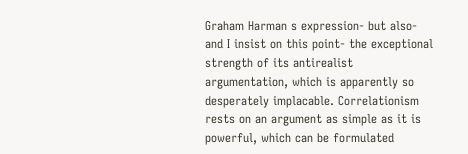Graham Harman s expression- but also- and I insist on this point- the exceptional strength of its antirealist argumentation, which is apparently so desperately implacable. Correlationism rests on an argument as simple as it is powerful, which can be formulated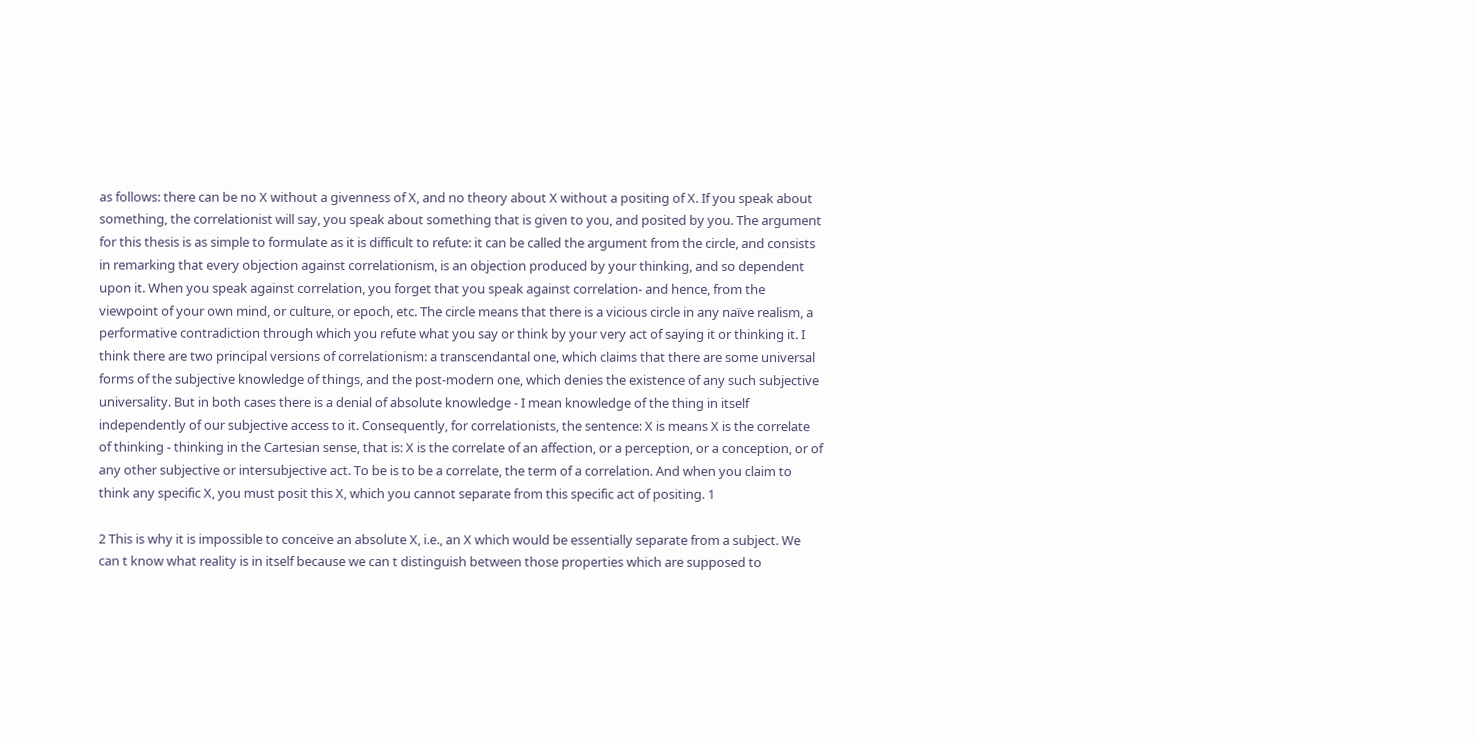as follows: there can be no X without a givenness of X, and no theory about X without a positing of X. If you speak about something, the correlationist will say, you speak about something that is given to you, and posited by you. The argument for this thesis is as simple to formulate as it is difficult to refute: it can be called the argument from the circle, and consists in remarking that every objection against correlationism, is an objection produced by your thinking, and so dependent upon it. When you speak against correlation, you forget that you speak against correlation- and hence, from the viewpoint of your own mind, or culture, or epoch, etc. The circle means that there is a vicious circle in any naïve realism, a performative contradiction through which you refute what you say or think by your very act of saying it or thinking it. I think there are two principal versions of correlationism: a transcendantal one, which claims that there are some universal forms of the subjective knowledge of things, and the post-modern one, which denies the existence of any such subjective universality. But in both cases there is a denial of absolute knowledge - I mean knowledge of the thing in itself independently of our subjective access to it. Consequently, for correlationists, the sentence: X is means X is the correlate of thinking - thinking in the Cartesian sense, that is: X is the correlate of an affection, or a perception, or a conception, or of any other subjective or intersubjective act. To be is to be a correlate, the term of a correlation. And when you claim to think any specific X, you must posit this X, which you cannot separate from this specific act of positing. 1

2 This is why it is impossible to conceive an absolute X, i.e., an X which would be essentially separate from a subject. We can t know what reality is in itself because we can t distinguish between those properties which are supposed to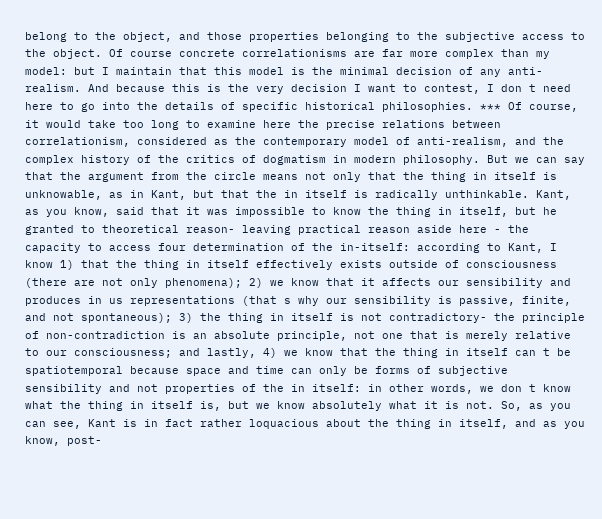belong to the object, and those properties belonging to the subjective access to the object. Of course concrete correlationisms are far more complex than my model: but I maintain that this model is the minimal decision of any anti-realism. And because this is the very decision I want to contest, I don t need here to go into the details of specific historical philosophies. *** Of course, it would take too long to examine here the precise relations between correlationism, considered as the contemporary model of anti-realism, and the complex history of the critics of dogmatism in modern philosophy. But we can say that the argument from the circle means not only that the thing in itself is unknowable, as in Kant, but that the in itself is radically unthinkable. Kant, as you know, said that it was impossible to know the thing in itself, but he granted to theoretical reason- leaving practical reason aside here - the capacity to access four determination of the in-itself: according to Kant, I know 1) that the thing in itself effectively exists outside of consciousness (there are not only phenomena); 2) we know that it affects our sensibility and produces in us representations (that s why our sensibility is passive, finite, and not spontaneous); 3) the thing in itself is not contradictory- the principle of non-contradiction is an absolute principle, not one that is merely relative to our consciousness; and lastly, 4) we know that the thing in itself can t be spatiotemporal because space and time can only be forms of subjective sensibility and not properties of the in itself: in other words, we don t know what the thing in itself is, but we know absolutely what it is not. So, as you can see, Kant is in fact rather loquacious about the thing in itself, and as you know, post-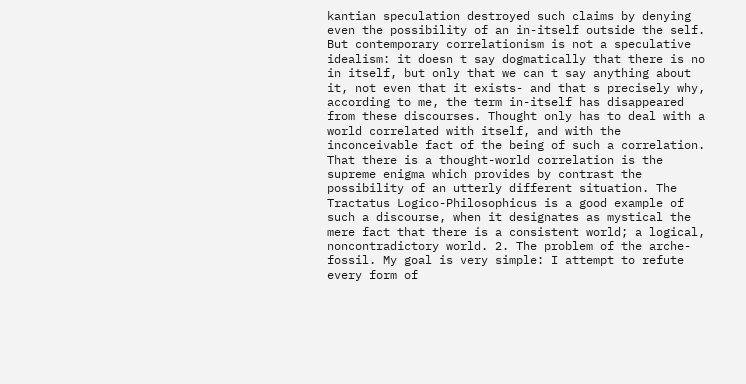kantian speculation destroyed such claims by denying even the possibility of an in-itself outside the self. But contemporary correlationism is not a speculative idealism: it doesn t say dogmatically that there is no in itself, but only that we can t say anything about it, not even that it exists- and that s precisely why, according to me, the term in-itself has disappeared from these discourses. Thought only has to deal with a world correlated with itself, and with the inconceivable fact of the being of such a correlation. That there is a thought-world correlation is the supreme enigma which provides by contrast the possibility of an utterly different situation. The Tractatus Logico-Philosophicus is a good example of such a discourse, when it designates as mystical the mere fact that there is a consistent world; a logical, noncontradictory world. 2. The problem of the arche-fossil. My goal is very simple: I attempt to refute every form of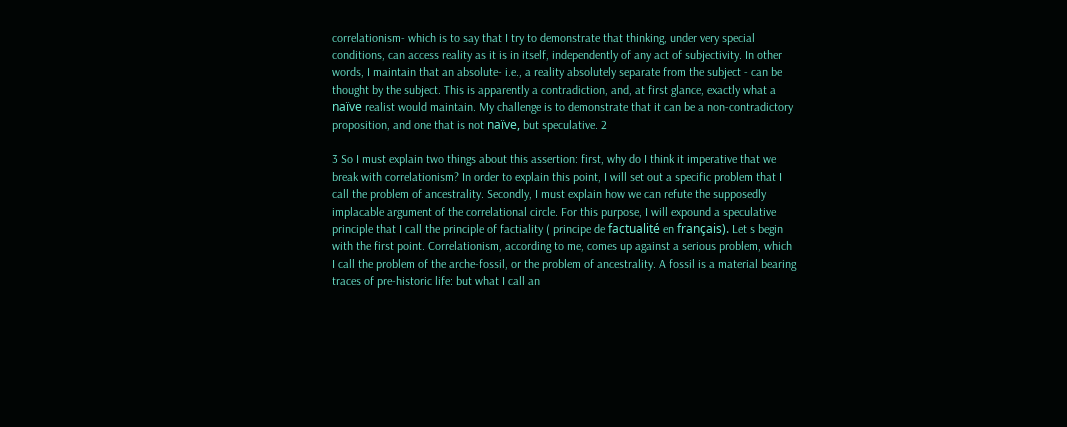correlationism- which is to say that I try to demonstrate that thinking, under very special conditions, can access reality as it is in itself, independently of any act of subjectivity. In other words, I maintain that an absolute- i.e., a reality absolutely separate from the subject - can be thought by the subject. This is apparently a contradiction, and, at first glance, exactly what a naïve realist would maintain. My challenge is to demonstrate that it can be a non-contradictory proposition, and one that is not naïve, but speculative. 2

3 So I must explain two things about this assertion: first, why do I think it imperative that we break with correlationism? In order to explain this point, I will set out a specific problem that I call the problem of ancestrality. Secondly, I must explain how we can refute the supposedly implacable argument of the correlational circle. For this purpose, I will expound a speculative principle that I call the principle of factiality ( principe de factualité en français). Let s begin with the first point. Correlationism, according to me, comes up against a serious problem, which I call the problem of the arche-fossil, or the problem of ancestrality. A fossil is a material bearing traces of pre-historic life: but what I call an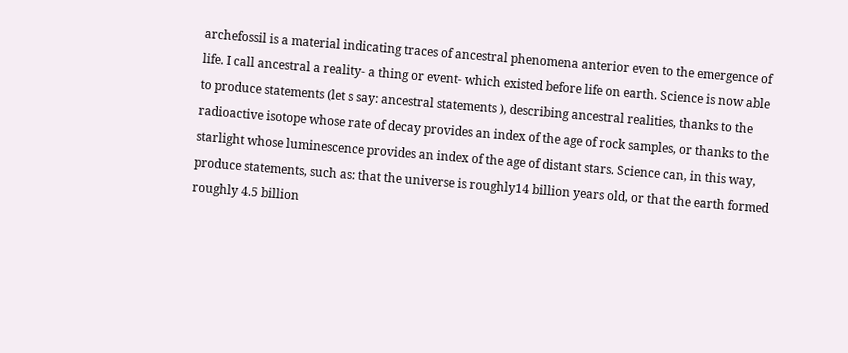archefossil is a material indicating traces of ancestral phenomena anterior even to the emergence of life. I call ancestral a reality- a thing or event- which existed before life on earth. Science is now able to produce statements (let s say: ancestral statements ), describing ancestral realities, thanks to the radioactive isotope whose rate of decay provides an index of the age of rock samples, or thanks to the starlight whose luminescence provides an index of the age of distant stars. Science can, in this way, produce statements, such as: that the universe is roughly14 billion years old, or that the earth formed roughly 4.5 billion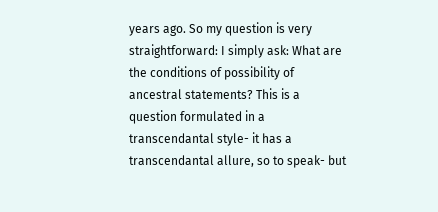years ago. So my question is very straightforward: I simply ask: What are the conditions of possibility of ancestral statements? This is a question formulated in a transcendantal style- it has a transcendantal allure, so to speak- but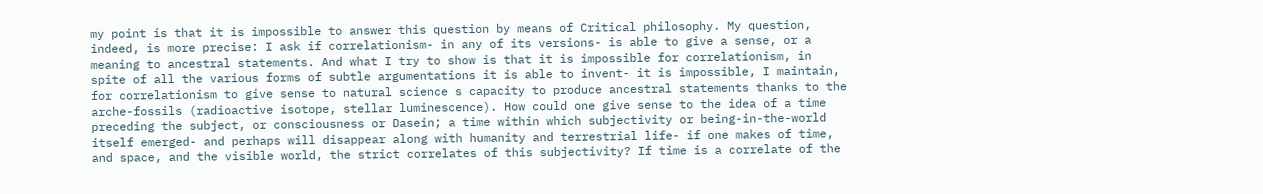my point is that it is impossible to answer this question by means of Critical philosophy. My question, indeed, is more precise: I ask if correlationism- in any of its versions- is able to give a sense, or a meaning to ancestral statements. And what I try to show is that it is impossible for correlationism, in spite of all the various forms of subtle argumentations it is able to invent- it is impossible, I maintain, for correlationism to give sense to natural science s capacity to produce ancestral statements thanks to the arche-fossils (radioactive isotope, stellar luminescence). How could one give sense to the idea of a time preceding the subject, or consciousness or Dasein; a time within which subjectivity or being-in-the-world itself emerged- and perhaps will disappear along with humanity and terrestrial life- if one makes of time, and space, and the visible world, the strict correlates of this subjectivity? If time is a correlate of the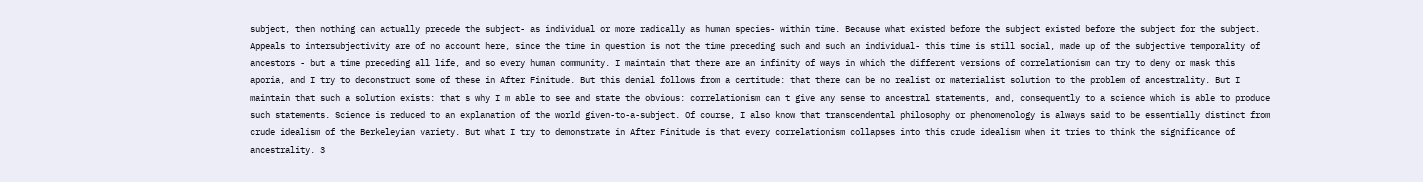subject, then nothing can actually precede the subject- as individual or more radically as human species- within time. Because what existed before the subject existed before the subject for the subject. Appeals to intersubjectivity are of no account here, since the time in question is not the time preceding such and such an individual- this time is still social, made up of the subjective temporality of ancestors - but a time preceding all life, and so every human community. I maintain that there are an infinity of ways in which the different versions of correlationism can try to deny or mask this aporia, and I try to deconstruct some of these in After Finitude. But this denial follows from a certitude: that there can be no realist or materialist solution to the problem of ancestrality. But I maintain that such a solution exists: that s why I m able to see and state the obvious: correlationism can t give any sense to ancestral statements, and, consequently to a science which is able to produce such statements. Science is reduced to an explanation of the world given-to-a-subject. Of course, I also know that transcendental philosophy or phenomenology is always said to be essentially distinct from crude idealism of the Berkeleyian variety. But what I try to demonstrate in After Finitude is that every correlationism collapses into this crude idealism when it tries to think the significance of ancestrality. 3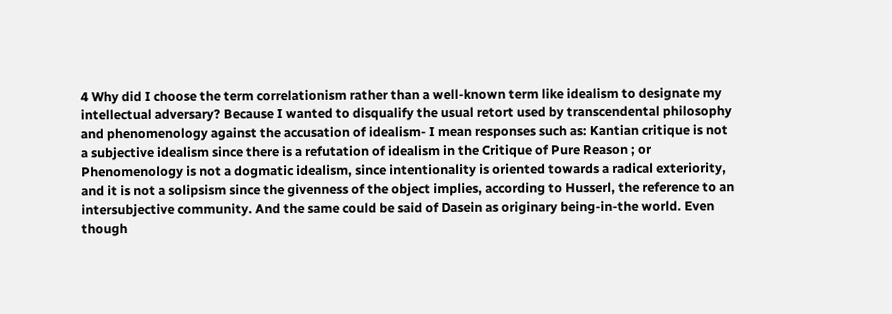4 Why did I choose the term correlationism rather than a well-known term like idealism to designate my intellectual adversary? Because I wanted to disqualify the usual retort used by transcendental philosophy and phenomenology against the accusation of idealism- I mean responses such as: Kantian critique is not a subjective idealism since there is a refutation of idealism in the Critique of Pure Reason ; or Phenomenology is not a dogmatic idealism, since intentionality is oriented towards a radical exteriority, and it is not a solipsism since the givenness of the object implies, according to Husserl, the reference to an intersubjective community. And the same could be said of Dasein as originary being-in-the world. Even though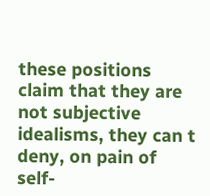these positions claim that they are not subjective idealisms, they can t deny, on pain of self-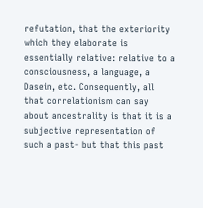refutation, that the exteriority which they elaborate is essentially relative: relative to a consciousness, a language, a Dasein, etc. Consequently, all that correlationism can say about ancestrality is that it is a subjective representation of such a past- but that this past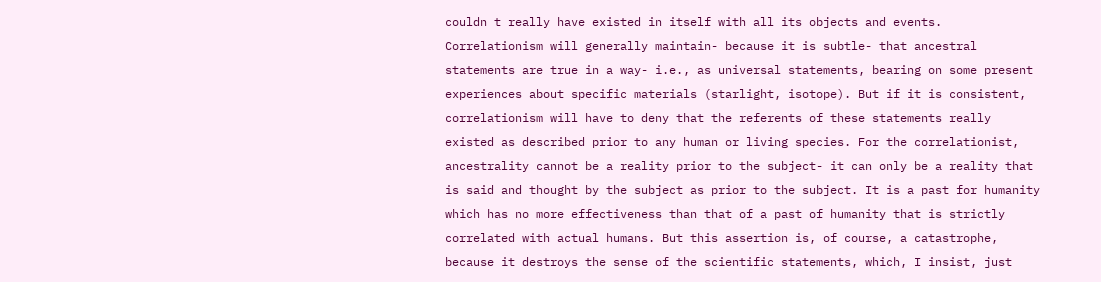couldn t really have existed in itself with all its objects and events. Correlationism will generally maintain- because it is subtle- that ancestral statements are true in a way- i.e., as universal statements, bearing on some present experiences about specific materials (starlight, isotope). But if it is consistent, correlationism will have to deny that the referents of these statements really existed as described prior to any human or living species. For the correlationist, ancestrality cannot be a reality prior to the subject- it can only be a reality that is said and thought by the subject as prior to the subject. It is a past for humanity which has no more effectiveness than that of a past of humanity that is strictly correlated with actual humans. But this assertion is, of course, a catastrophe, because it destroys the sense of the scientific statements, which, I insist, just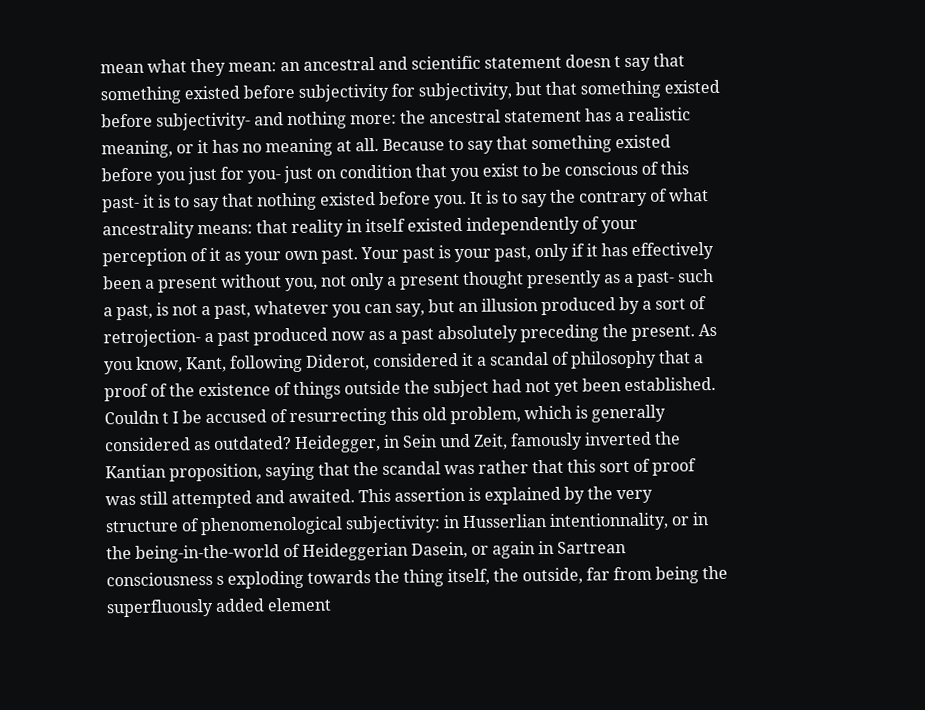mean what they mean: an ancestral and scientific statement doesn t say that something existed before subjectivity for subjectivity, but that something existed before subjectivity- and nothing more: the ancestral statement has a realistic meaning, or it has no meaning at all. Because to say that something existed before you just for you- just on condition that you exist to be conscious of this past- it is to say that nothing existed before you. It is to say the contrary of what ancestrality means: that reality in itself existed independently of your perception of it as your own past. Your past is your past, only if it has effectively been a present without you, not only a present thought presently as a past- such a past, is not a past, whatever you can say, but an illusion produced by a sort of retrojection- a past produced now as a past absolutely preceding the present. As you know, Kant, following Diderot, considered it a scandal of philosophy that a proof of the existence of things outside the subject had not yet been established. Couldn t I be accused of resurrecting this old problem, which is generally considered as outdated? Heidegger, in Sein und Zeit, famously inverted the Kantian proposition, saying that the scandal was rather that this sort of proof was still attempted and awaited. This assertion is explained by the very structure of phenomenological subjectivity: in Husserlian intentionnality, or in the being-in-the-world of Heideggerian Dasein, or again in Sartrean consciousness s exploding towards the thing itself, the outside, far from being the superfluously added element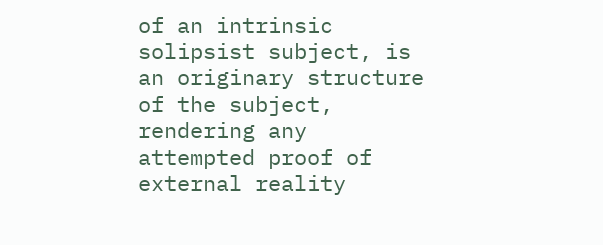of an intrinsic solipsist subject, is an originary structure of the subject, rendering any attempted proof of external reality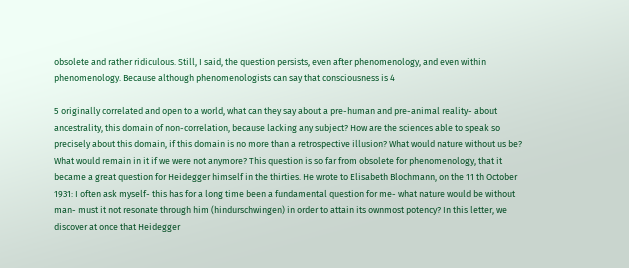obsolete and rather ridiculous. Still, I said, the question persists, even after phenomenology, and even within phenomenology. Because although phenomenologists can say that consciousness is 4

5 originally correlated and open to a world, what can they say about a pre-human and pre-animal reality- about ancestrality, this domain of non-correlation, because lacking any subject? How are the sciences able to speak so precisely about this domain, if this domain is no more than a retrospective illusion? What would nature without us be? What would remain in it if we were not anymore? This question is so far from obsolete for phenomenology, that it became a great question for Heidegger himself in the thirties. He wrote to Elisabeth Blochmann, on the 11 th October 1931: I often ask myself- this has for a long time been a fundamental question for me- what nature would be without man- must it not resonate through him (hindurschwingen) in order to attain its ownmost potency? In this letter, we discover at once that Heidegger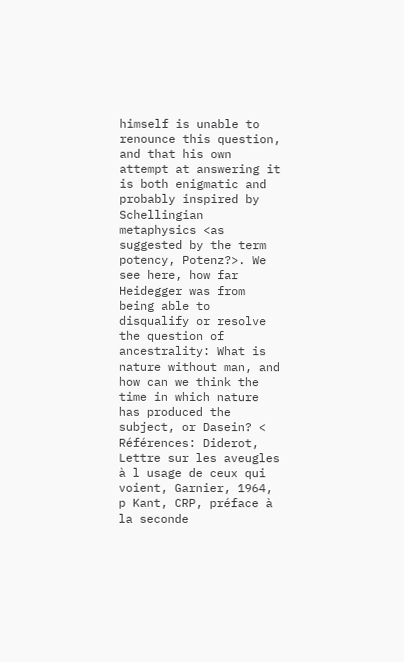himself is unable to renounce this question, and that his own attempt at answering it is both enigmatic and probably inspired by Schellingian metaphysics <as suggested by the term potency, Potenz?>. We see here, how far Heidegger was from being able to disqualify or resolve the question of ancestrality: What is nature without man, and how can we think the time in which nature has produced the subject, or Dasein? < Références: Diderot, Lettre sur les aveugles à l usage de ceux qui voient, Garnier, 1964, p Kant, CRP, préface à la seconde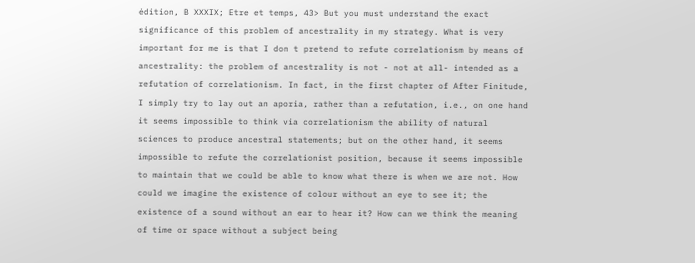édition, B XXXIX; Etre et temps, 43> But you must understand the exact significance of this problem of ancestrality in my strategy. What is very important for me is that I don t pretend to refute correlationism by means of ancestrality: the problem of ancestrality is not - not at all- intended as a refutation of correlationism. In fact, in the first chapter of After Finitude, I simply try to lay out an aporia, rather than a refutation, i.e., on one hand it seems impossible to think via correlationism the ability of natural sciences to produce ancestral statements; but on the other hand, it seems impossible to refute the correlationist position, because it seems impossible to maintain that we could be able to know what there is when we are not. How could we imagine the existence of colour without an eye to see it; the existence of a sound without an ear to hear it? How can we think the meaning of time or space without a subject being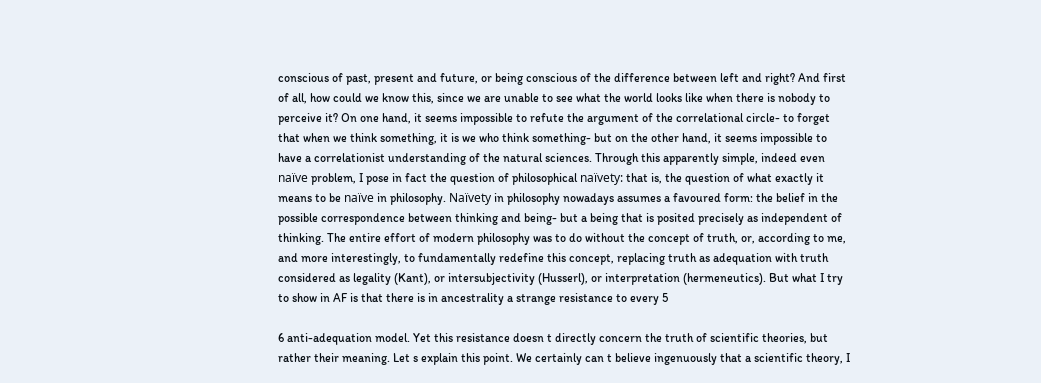conscious of past, present and future, or being conscious of the difference between left and right? And first of all, how could we know this, since we are unable to see what the world looks like when there is nobody to perceive it? On one hand, it seems impossible to refute the argument of the correlational circle- to forget that when we think something, it is we who think something- but on the other hand, it seems impossible to have a correlationist understanding of the natural sciences. Through this apparently simple, indeed even naïve problem, I pose in fact the question of philosophical naïvety: that is, the question of what exactly it means to be naïve in philosophy. Naïvety in philosophy nowadays assumes a favoured form: the belief in the possible correspondence between thinking and being- but a being that is posited precisely as independent of thinking. The entire effort of modern philosophy was to do without the concept of truth, or, according to me, and more interestingly, to fundamentally redefine this concept, replacing truth as adequation with truth considered as legality (Kant), or intersubjectivity (Husserl), or interpretation (hermeneutics). But what I try to show in AF is that there is in ancestrality a strange resistance to every 5

6 anti-adequation model. Yet this resistance doesn t directly concern the truth of scientific theories, but rather their meaning. Let s explain this point. We certainly can t believe ingenuously that a scientific theory, I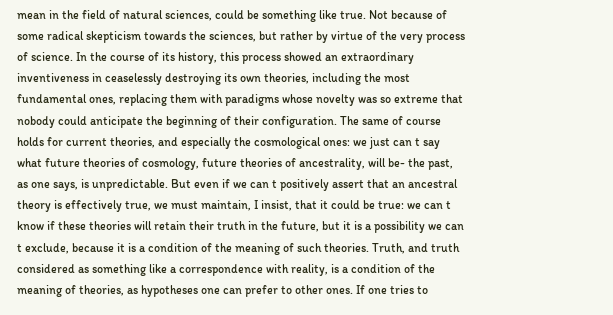mean in the field of natural sciences, could be something like true. Not because of some radical skepticism towards the sciences, but rather by virtue of the very process of science. In the course of its history, this process showed an extraordinary inventiveness in ceaselessly destroying its own theories, including the most fundamental ones, replacing them with paradigms whose novelty was so extreme that nobody could anticipate the beginning of their configuration. The same of course holds for current theories, and especially the cosmological ones: we just can t say what future theories of cosmology, future theories of ancestrality, will be- the past, as one says, is unpredictable. But even if we can t positively assert that an ancestral theory is effectively true, we must maintain, I insist, that it could be true: we can t know if these theories will retain their truth in the future, but it is a possibility we can t exclude, because it is a condition of the meaning of such theories. Truth, and truth considered as something like a correspondence with reality, is a condition of the meaning of theories, as hypotheses one can prefer to other ones. If one tries to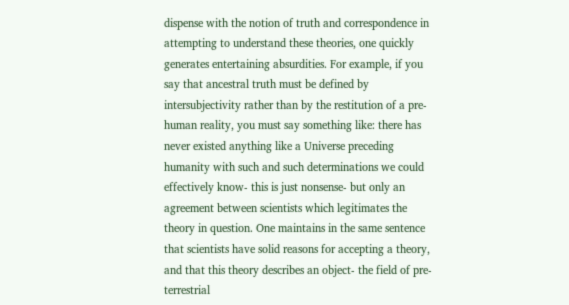dispense with the notion of truth and correspondence in attempting to understand these theories, one quickly generates entertaining absurdities. For example, if you say that ancestral truth must be defined by intersubjectivity rather than by the restitution of a pre-human reality, you must say something like: there has never existed anything like a Universe preceding humanity with such and such determinations we could effectively know- this is just nonsense- but only an agreement between scientists which legitimates the theory in question. One maintains in the same sentence that scientists have solid reasons for accepting a theory, and that this theory describes an object- the field of pre-terrestrial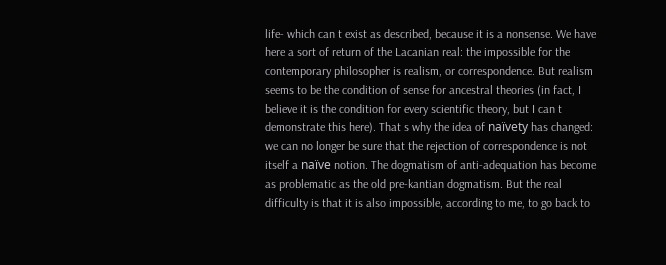life- which can t exist as described, because it is a nonsense. We have here a sort of return of the Lacanian real: the impossible for the contemporary philosopher is realism, or correspondence. But realism seems to be the condition of sense for ancestral theories (in fact, I believe it is the condition for every scientific theory, but I can t demonstrate this here). That s why the idea of naïvety has changed: we can no longer be sure that the rejection of correspondence is not itself a naïve notion. The dogmatism of anti-adequation has become as problematic as the old pre-kantian dogmatism. But the real difficulty is that it is also impossible, according to me, to go back to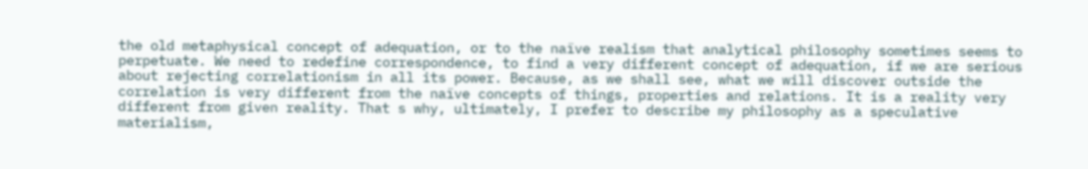the old metaphysical concept of adequation, or to the naïve realism that analytical philosophy sometimes seems to perpetuate. We need to redefine correspondence, to find a very different concept of adequation, if we are serious about rejecting correlationism in all its power. Because, as we shall see, what we will discover outside the correlation is very different from the naïve concepts of things, properties and relations. It is a reality very different from given reality. That s why, ultimately, I prefer to describe my philosophy as a speculative materialism,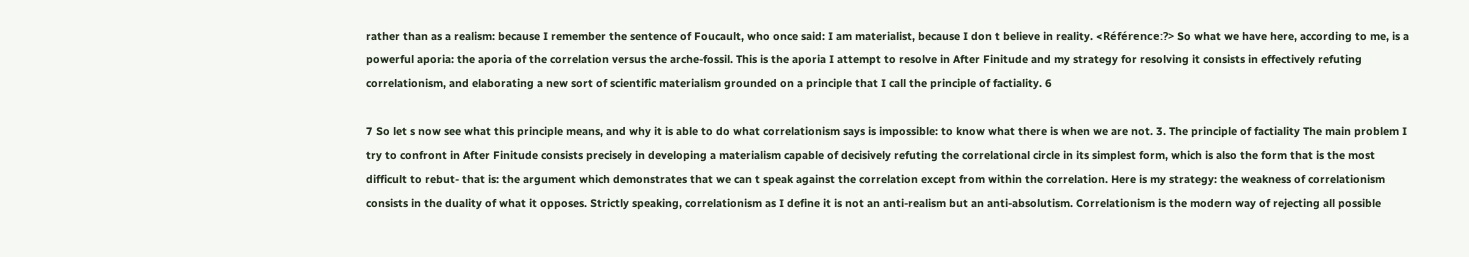rather than as a realism: because I remember the sentence of Foucault, who once said: I am materialist, because I don t believe in reality. <Référence:?> So what we have here, according to me, is a powerful aporia: the aporia of the correlation versus the arche-fossil. This is the aporia I attempt to resolve in After Finitude and my strategy for resolving it consists in effectively refuting correlationism, and elaborating a new sort of scientific materialism grounded on a principle that I call the principle of factiality. 6

7 So let s now see what this principle means, and why it is able to do what correlationism says is impossible: to know what there is when we are not. 3. The principle of factiality The main problem I try to confront in After Finitude consists precisely in developing a materialism capable of decisively refuting the correlational circle in its simplest form, which is also the form that is the most difficult to rebut- that is: the argument which demonstrates that we can t speak against the correlation except from within the correlation. Here is my strategy: the weakness of correlationism consists in the duality of what it opposes. Strictly speaking, correlationism as I define it is not an anti-realism but an anti-absolutism. Correlationism is the modern way of rejecting all possible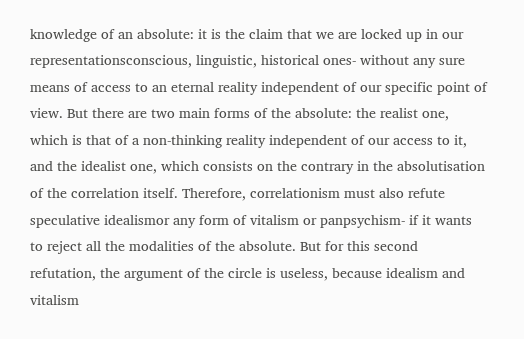knowledge of an absolute: it is the claim that we are locked up in our representationsconscious, linguistic, historical ones- without any sure means of access to an eternal reality independent of our specific point of view. But there are two main forms of the absolute: the realist one, which is that of a non-thinking reality independent of our access to it, and the idealist one, which consists on the contrary in the absolutisation of the correlation itself. Therefore, correlationism must also refute speculative idealismor any form of vitalism or panpsychism- if it wants to reject all the modalities of the absolute. But for this second refutation, the argument of the circle is useless, because idealism and vitalism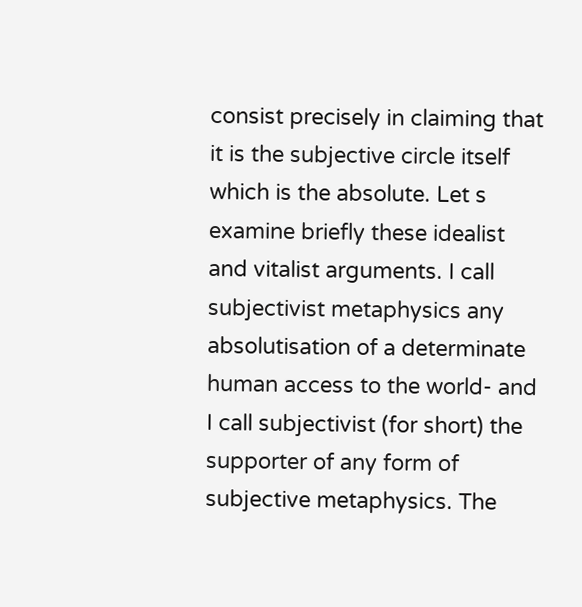consist precisely in claiming that it is the subjective circle itself which is the absolute. Let s examine briefly these idealist and vitalist arguments. I call subjectivist metaphysics any absolutisation of a determinate human access to the world- and I call subjectivist (for short) the supporter of any form of subjective metaphysics. The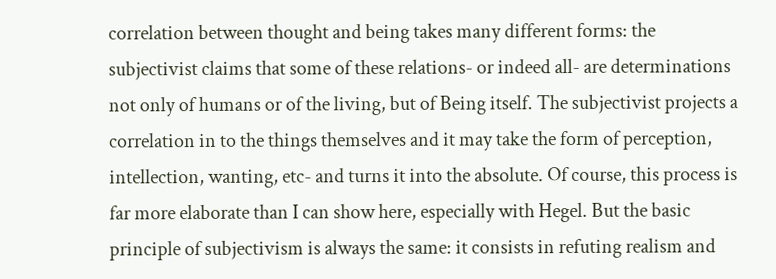correlation between thought and being takes many different forms: the subjectivist claims that some of these relations- or indeed all- are determinations not only of humans or of the living, but of Being itself. The subjectivist projects a correlation in to the things themselves and it may take the form of perception, intellection, wanting, etc- and turns it into the absolute. Of course, this process is far more elaborate than I can show here, especially with Hegel. But the basic principle of subjectivism is always the same: it consists in refuting realism and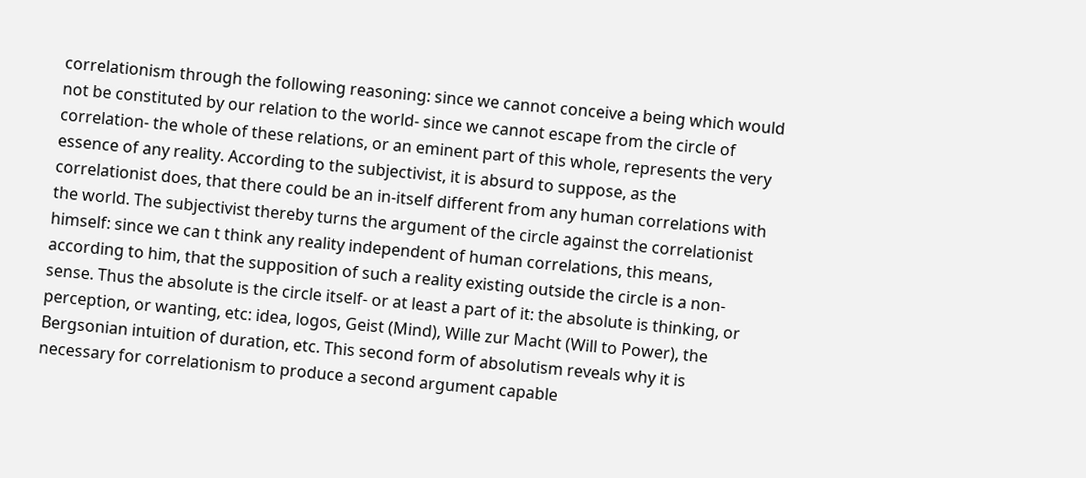correlationism through the following reasoning: since we cannot conceive a being which would not be constituted by our relation to the world- since we cannot escape from the circle of correlation- the whole of these relations, or an eminent part of this whole, represents the very essence of any reality. According to the subjectivist, it is absurd to suppose, as the correlationist does, that there could be an in-itself different from any human correlations with the world. The subjectivist thereby turns the argument of the circle against the correlationist himself: since we can t think any reality independent of human correlations, this means, according to him, that the supposition of such a reality existing outside the circle is a non-sense. Thus the absolute is the circle itself- or at least a part of it: the absolute is thinking, or perception, or wanting, etc: idea, logos, Geist (Mind), Wille zur Macht (Will to Power), the Bergsonian intuition of duration, etc. This second form of absolutism reveals why it is necessary for correlationism to produce a second argument capable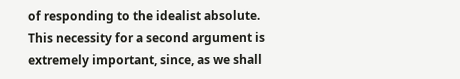of responding to the idealist absolute. This necessity for a second argument is extremely important, since, as we shall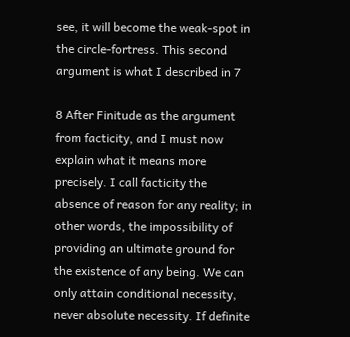see, it will become the weak-spot in the circle-fortress. This second argument is what I described in 7

8 After Finitude as the argument from facticity, and I must now explain what it means more precisely. I call facticity the absence of reason for any reality; in other words, the impossibility of providing an ultimate ground for the existence of any being. We can only attain conditional necessity, never absolute necessity. If definite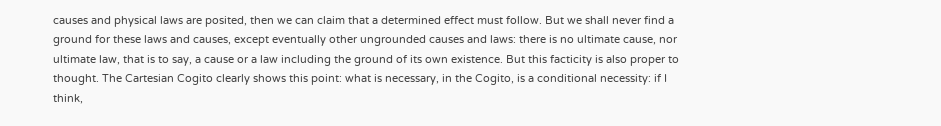causes and physical laws are posited, then we can claim that a determined effect must follow. But we shall never find a ground for these laws and causes, except eventually other ungrounded causes and laws: there is no ultimate cause, nor ultimate law, that is to say, a cause or a law including the ground of its own existence. But this facticity is also proper to thought. The Cartesian Cogito clearly shows this point: what is necessary, in the Cogito, is a conditional necessity: if I think,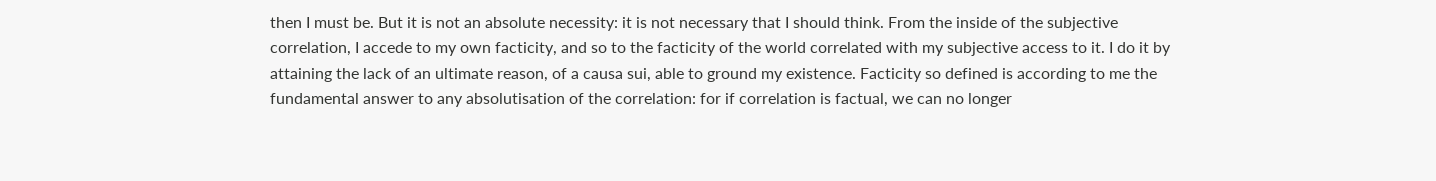then I must be. But it is not an absolute necessity: it is not necessary that I should think. From the inside of the subjective correlation, I accede to my own facticity, and so to the facticity of the world correlated with my subjective access to it. I do it by attaining the lack of an ultimate reason, of a causa sui, able to ground my existence. Facticity so defined is according to me the fundamental answer to any absolutisation of the correlation: for if correlation is factual, we can no longer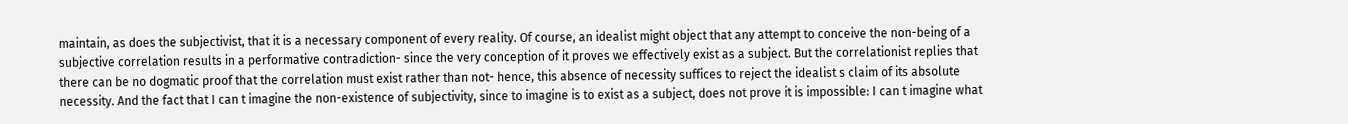maintain, as does the subjectivist, that it is a necessary component of every reality. Of course, an idealist might object that any attempt to conceive the non-being of a subjective correlation results in a performative contradiction- since the very conception of it proves we effectively exist as a subject. But the correlationist replies that there can be no dogmatic proof that the correlation must exist rather than not- hence, this absence of necessity suffices to reject the idealist s claim of its absolute necessity. And the fact that I can t imagine the non-existence of subjectivity, since to imagine is to exist as a subject, does not prove it is impossible: I can t imagine what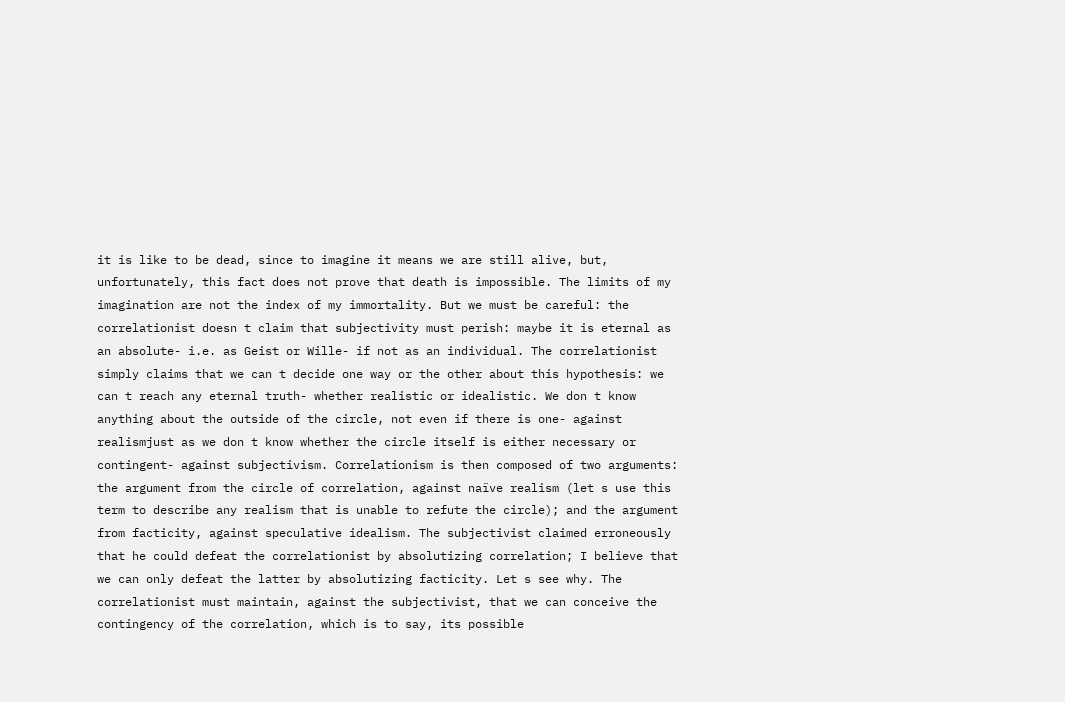it is like to be dead, since to imagine it means we are still alive, but, unfortunately, this fact does not prove that death is impossible. The limits of my imagination are not the index of my immortality. But we must be careful: the correlationist doesn t claim that subjectivity must perish: maybe it is eternal as an absolute- i.e. as Geist or Wille- if not as an individual. The correlationist simply claims that we can t decide one way or the other about this hypothesis: we can t reach any eternal truth- whether realistic or idealistic. We don t know anything about the outside of the circle, not even if there is one- against realismjust as we don t know whether the circle itself is either necessary or contingent- against subjectivism. Correlationism is then composed of two arguments: the argument from the circle of correlation, against naïve realism (let s use this term to describe any realism that is unable to refute the circle); and the argument from facticity, against speculative idealism. The subjectivist claimed erroneously that he could defeat the correlationist by absolutizing correlation; I believe that we can only defeat the latter by absolutizing facticity. Let s see why. The correlationist must maintain, against the subjectivist, that we can conceive the contingency of the correlation, which is to say, its possible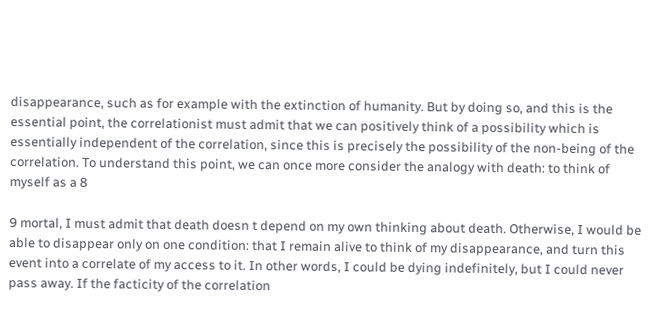disappearance, such as for example with the extinction of humanity. But by doing so, and this is the essential point, the correlationist must admit that we can positively think of a possibility which is essentially independent of the correlation, since this is precisely the possibility of the non-being of the correlation. To understand this point, we can once more consider the analogy with death: to think of myself as a 8

9 mortal, I must admit that death doesn t depend on my own thinking about death. Otherwise, I would be able to disappear only on one condition: that I remain alive to think of my disappearance, and turn this event into a correlate of my access to it. In other words, I could be dying indefinitely, but I could never pass away. If the facticity of the correlation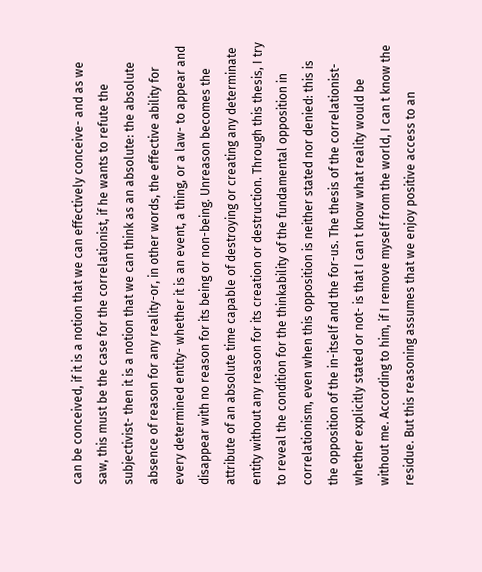can be conceived, if it is a notion that we can effectively conceive- and as we saw, this must be the case for the correlationist, if he wants to refute the subjectivist- then it is a notion that we can think as an absolute: the absolute absence of reason for any reality-or, in other words, the effective ability for every determined entity- whether it is an event, a thing, or a law- to appear and disappear with no reason for its being or non-being. Unreason becomes the attribute of an absolute time capable of destroying or creating any determinate entity without any reason for its creation or destruction. Through this thesis, I try to reveal the condition for the thinkability of the fundamental opposition in correlationism, even when this opposition is neither stated nor denied: this is the opposition of the in-itself and the for-us. The thesis of the correlationist- whether explicitly stated or not- is that I can t know what reality would be without me. According to him, if I remove myself from the world, I can t know the residue. But this reasoning assumes that we enjoy positive access to an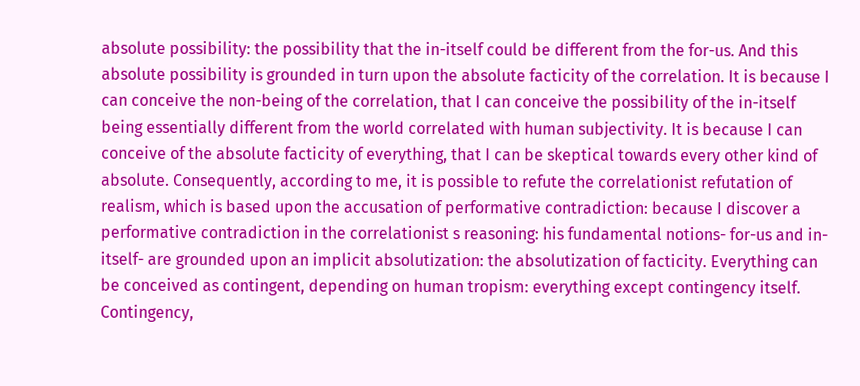absolute possibility: the possibility that the in-itself could be different from the for-us. And this absolute possibility is grounded in turn upon the absolute facticity of the correlation. It is because I can conceive the non-being of the correlation, that I can conceive the possibility of the in-itself being essentially different from the world correlated with human subjectivity. It is because I can conceive of the absolute facticity of everything, that I can be skeptical towards every other kind of absolute. Consequently, according to me, it is possible to refute the correlationist refutation of realism, which is based upon the accusation of performative contradiction: because I discover a performative contradiction in the correlationist s reasoning: his fundamental notions- for-us and in-itself- are grounded upon an implicit absolutization: the absolutization of facticity. Everything can be conceived as contingent, depending on human tropism: everything except contingency itself. Contingency,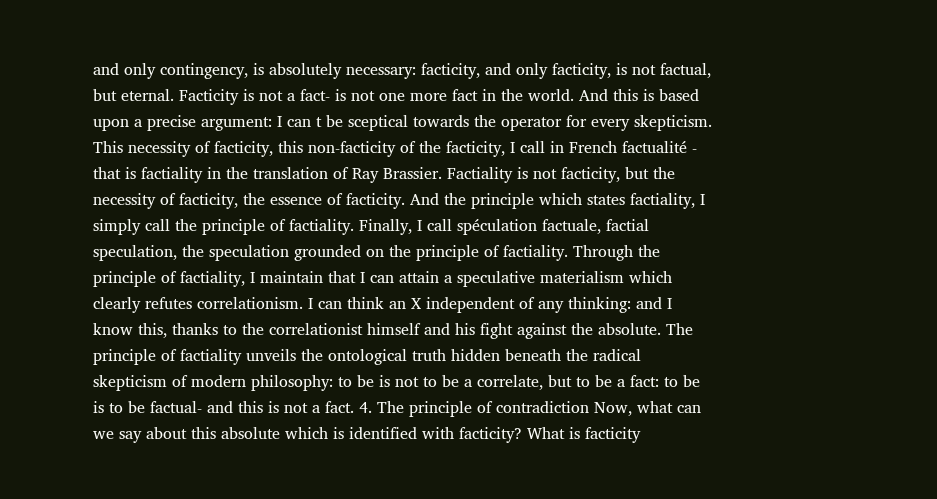and only contingency, is absolutely necessary: facticity, and only facticity, is not factual, but eternal. Facticity is not a fact- is not one more fact in the world. And this is based upon a precise argument: I can t be sceptical towards the operator for every skepticism. This necessity of facticity, this non-facticity of the facticity, I call in French factualité - that is factiality in the translation of Ray Brassier. Factiality is not facticity, but the necessity of facticity, the essence of facticity. And the principle which states factiality, I simply call the principle of factiality. Finally, I call spéculation factuale, factial speculation, the speculation grounded on the principle of factiality. Through the principle of factiality, I maintain that I can attain a speculative materialism which clearly refutes correlationism. I can think an X independent of any thinking: and I know this, thanks to the correlationist himself and his fight against the absolute. The principle of factiality unveils the ontological truth hidden beneath the radical skepticism of modern philosophy: to be is not to be a correlate, but to be a fact: to be is to be factual- and this is not a fact. 4. The principle of contradiction Now, what can we say about this absolute which is identified with facticity? What is facticity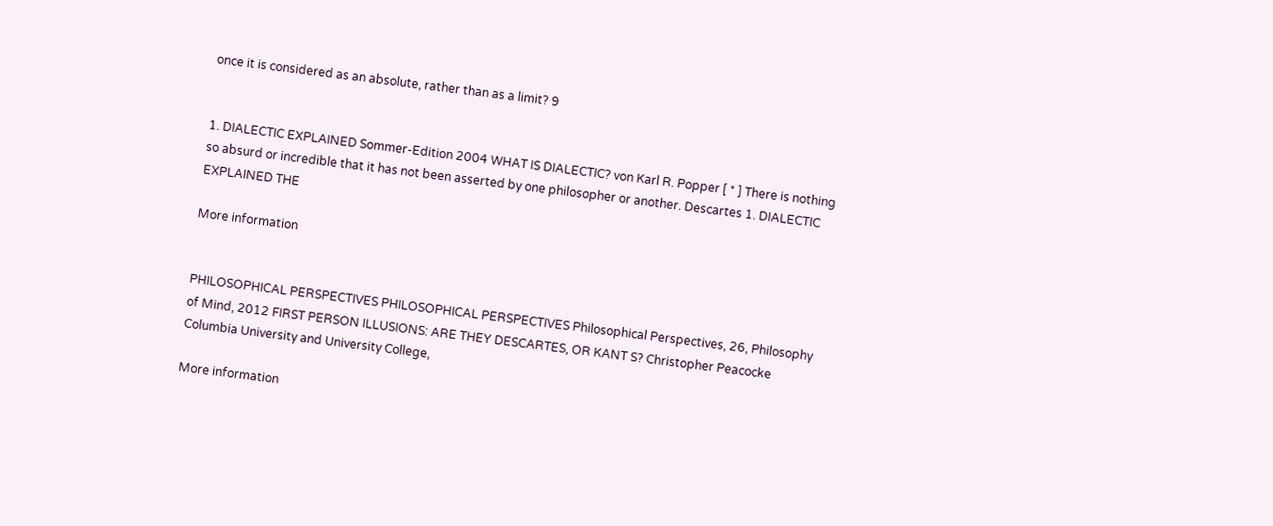once it is considered as an absolute, rather than as a limit? 9


1. DIALECTIC EXPLAINED Sommer-Edition 2004 WHAT IS DIALECTIC? von Karl R. Popper [ * ] There is nothing so absurd or incredible that it has not been asserted by one philosopher or another. Descartes 1. DIALECTIC EXPLAINED THE

More information


PHILOSOPHICAL PERSPECTIVES PHILOSOPHICAL PERSPECTIVES Philosophical Perspectives, 26, Philosophy of Mind, 2012 FIRST PERSON ILLUSIONS: ARE THEY DESCARTES, OR KANT S? Christopher Peacocke Columbia University and University College,

More information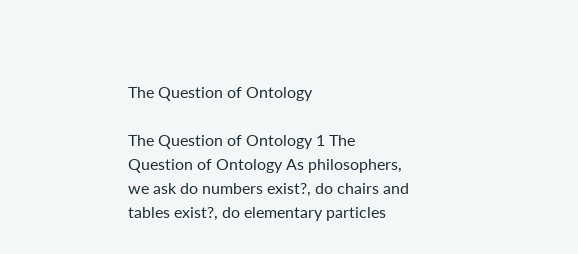The Question of Ontology

The Question of Ontology 1 The Question of Ontology As philosophers, we ask do numbers exist?, do chairs and tables exist?, do elementary particles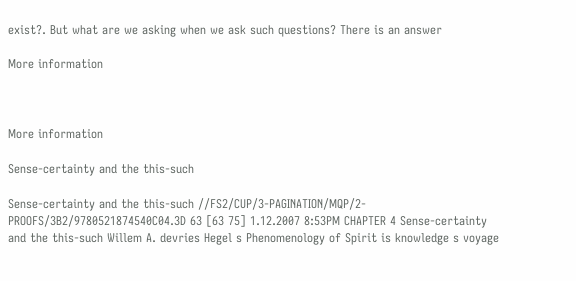exist?. But what are we asking when we ask such questions? There is an answer

More information



More information

Sense-certainty and the this-such

Sense-certainty and the this-such //FS2/CUP/3-PAGINATION/MQP/2-PROOFS/3B2/9780521874540C04.3D 63 [63 75] 1.12.2007 8:53PM CHAPTER 4 Sense-certainty and the this-such Willem A. devries Hegel s Phenomenology of Spirit is knowledge s voyage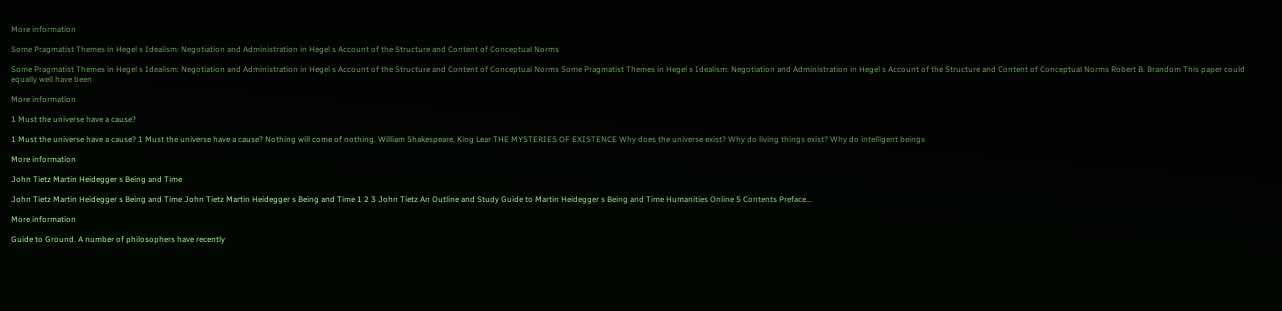More information

Some Pragmatist Themes in Hegel s Idealism: Negotiation and Administration in Hegel s Account of the Structure and Content of Conceptual Norms

Some Pragmatist Themes in Hegel s Idealism: Negotiation and Administration in Hegel s Account of the Structure and Content of Conceptual Norms Some Pragmatist Themes in Hegel s Idealism: Negotiation and Administration in Hegel s Account of the Structure and Content of Conceptual Norms Robert B. Brandom This paper could equally well have been

More information

1 Must the universe have a cause?

1 Must the universe have a cause? 1 Must the universe have a cause? Nothing will come of nothing. William Shakespeare, King Lear THE MYSTERIES OF EXISTENCE Why does the universe exist? Why do living things exist? Why do intelligent beings

More information

John Tietz Martin Heidegger s Being and Time

John Tietz Martin Heidegger s Being and Time John Tietz Martin Heidegger s Being and Time 1 2 3 John Tietz An Outline and Study Guide to Martin Heidegger s Being and Time Humanities Online 5 Contents Preface...

More information

Guide to Ground. A number of philosophers have recently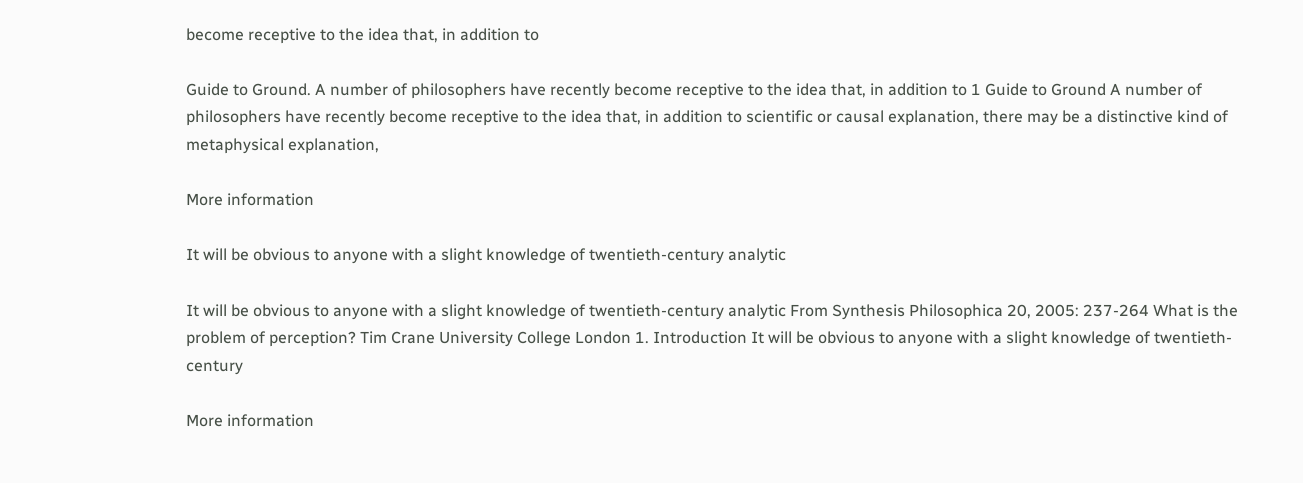become receptive to the idea that, in addition to

Guide to Ground. A number of philosophers have recently become receptive to the idea that, in addition to 1 Guide to Ground A number of philosophers have recently become receptive to the idea that, in addition to scientific or causal explanation, there may be a distinctive kind of metaphysical explanation,

More information

It will be obvious to anyone with a slight knowledge of twentieth-century analytic

It will be obvious to anyone with a slight knowledge of twentieth-century analytic From Synthesis Philosophica 20, 2005: 237-264 What is the problem of perception? Tim Crane University College London 1. Introduction It will be obvious to anyone with a slight knowledge of twentieth-century

More information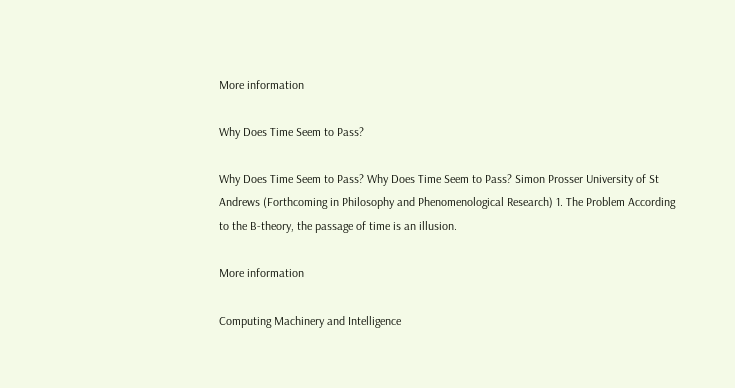More information

Why Does Time Seem to Pass?

Why Does Time Seem to Pass? Why Does Time Seem to Pass? Simon Prosser University of St Andrews (Forthcoming in Philosophy and Phenomenological Research) 1. The Problem According to the B-theory, the passage of time is an illusion.

More information

Computing Machinery and Intelligence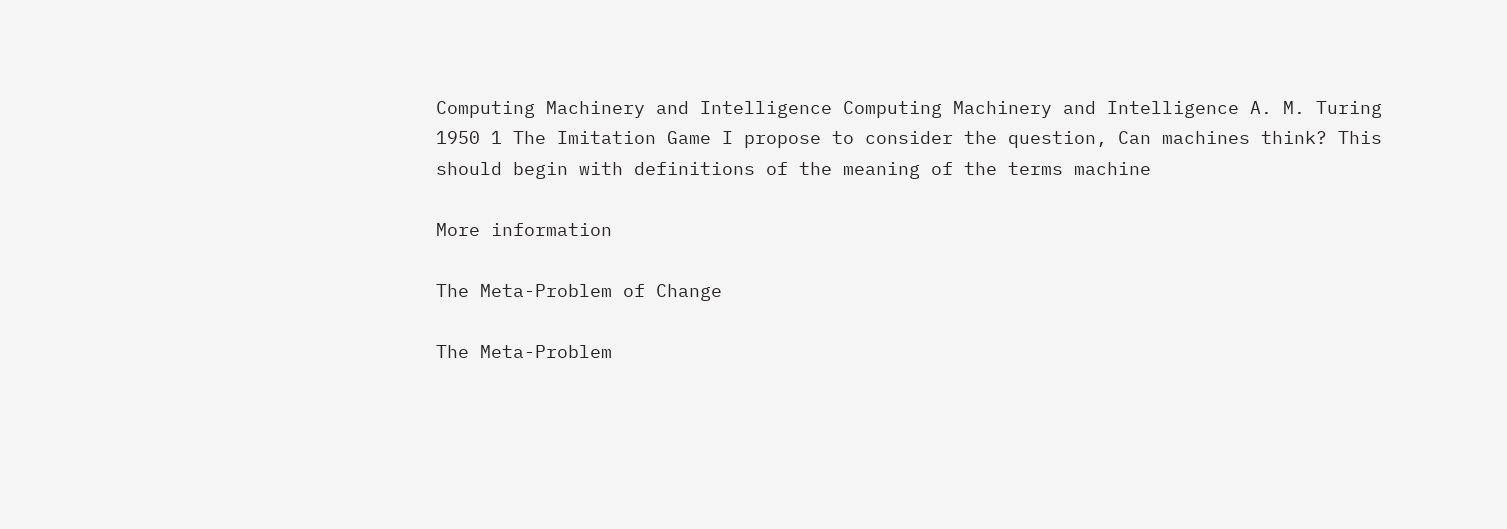Computing Machinery and Intelligence Computing Machinery and Intelligence A. M. Turing 1950 1 The Imitation Game I propose to consider the question, Can machines think? This should begin with definitions of the meaning of the terms machine

More information

The Meta-Problem of Change

The Meta-Problem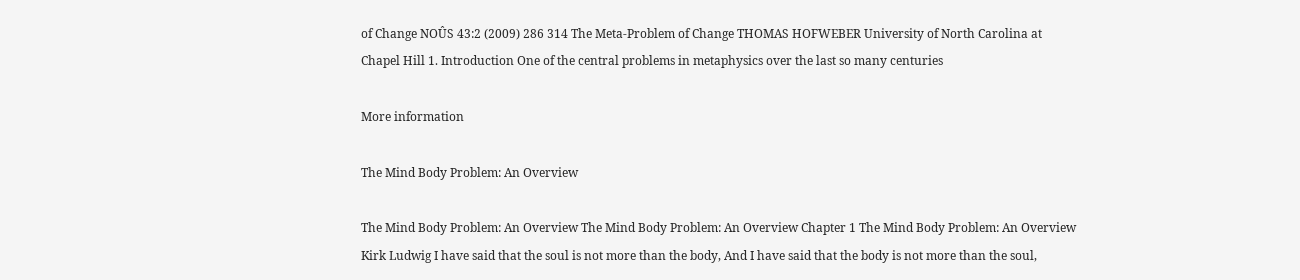of Change NOÛS 43:2 (2009) 286 314 The Meta-Problem of Change THOMAS HOFWEBER University of North Carolina at Chapel Hill 1. Introduction One of the central problems in metaphysics over the last so many centuries

More information

The Mind Body Problem: An Overview

The Mind Body Problem: An Overview The Mind Body Problem: An Overview Chapter 1 The Mind Body Problem: An Overview Kirk Ludwig I have said that the soul is not more than the body, And I have said that the body is not more than the soul,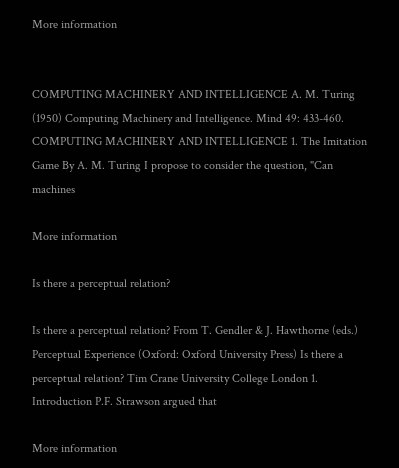More information


COMPUTING MACHINERY AND INTELLIGENCE A. M. Turing (1950) Computing Machinery and Intelligence. Mind 49: 433-460. COMPUTING MACHINERY AND INTELLIGENCE 1. The Imitation Game By A. M. Turing I propose to consider the question, "Can machines

More information

Is there a perceptual relation?

Is there a perceptual relation? From T. Gendler & J. Hawthorne (eds.) Perceptual Experience (Oxford: Oxford University Press) Is there a perceptual relation? Tim Crane University College London 1. Introduction P.F. Strawson argued that

More information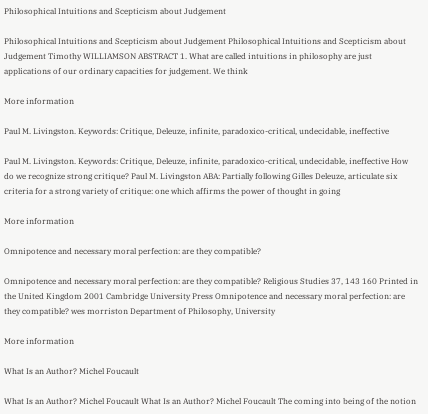Philosophical Intuitions and Scepticism about Judgement

Philosophical Intuitions and Scepticism about Judgement Philosophical Intuitions and Scepticism about Judgement Timothy WILLIAMSON ABSTRACT 1. What are called intuitions in philosophy are just applications of our ordinary capacities for judgement. We think

More information

Paul M. Livingston. Keywords: Critique, Deleuze, infinite, paradoxico-critical, undecidable, ineffective

Paul M. Livingston. Keywords: Critique, Deleuze, infinite, paradoxico-critical, undecidable, ineffective How do we recognize strong critique? Paul M. Livingston ABA: Partially following Gilles Deleuze, articulate six criteria for a strong variety of critique: one which affirms the power of thought in going

More information

Omnipotence and necessary moral perfection: are they compatible?

Omnipotence and necessary moral perfection: are they compatible? Religious Studies 37, 143 160 Printed in the United Kingdom 2001 Cambridge University Press Omnipotence and necessary moral perfection: are they compatible? wes morriston Department of Philosophy, University

More information

What Is an Author? Michel Foucault

What Is an Author? Michel Foucault What Is an Author? Michel Foucault The coming into being of the notion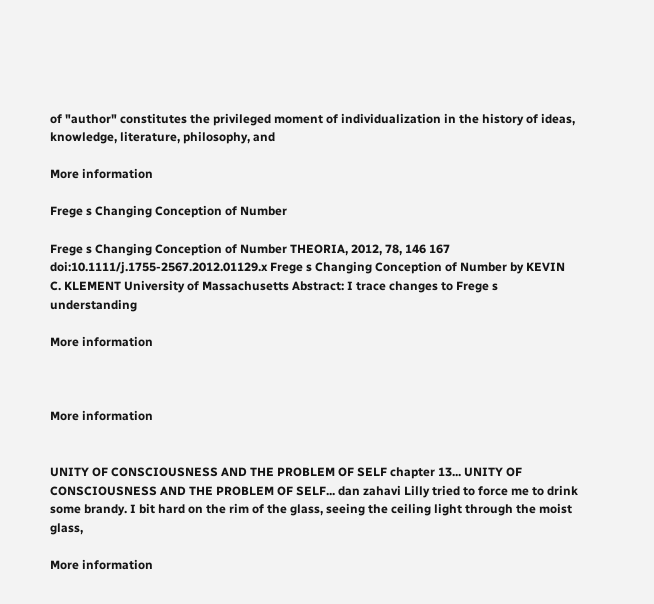of "author" constitutes the privileged moment of individualization in the history of ideas, knowledge, literature, philosophy, and

More information

Frege s Changing Conception of Number

Frege s Changing Conception of Number THEORIA, 2012, 78, 146 167 doi:10.1111/j.1755-2567.2012.01129.x Frege s Changing Conception of Number by KEVIN C. KLEMENT University of Massachusetts Abstract: I trace changes to Frege s understanding

More information



More information


UNITY OF CONSCIOUSNESS AND THE PROBLEM OF SELF chapter 13... UNITY OF CONSCIOUSNESS AND THE PROBLEM OF SELF... dan zahavi Lilly tried to force me to drink some brandy. I bit hard on the rim of the glass, seeing the ceiling light through the moist glass,

More information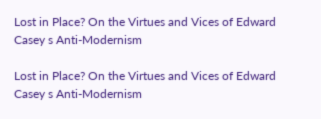Lost in Place? On the Virtues and Vices of Edward Casey s Anti-Modernism

Lost in Place? On the Virtues and Vices of Edward Casey s Anti-Modernism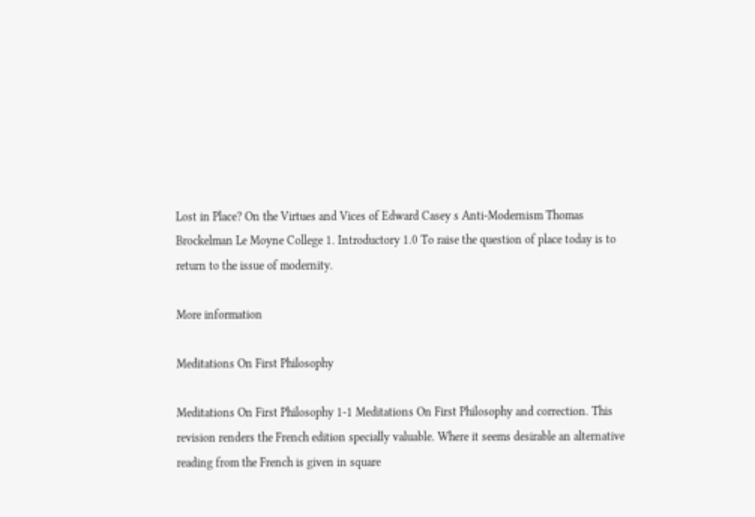Lost in Place? On the Virtues and Vices of Edward Casey s Anti-Modernism Thomas Brockelman Le Moyne College 1. Introductory 1.0 To raise the question of place today is to return to the issue of modernity.

More information

Meditations On First Philosophy

Meditations On First Philosophy 1-1 Meditations On First Philosophy and correction. This revision renders the French edition specially valuable. Where it seems desirable an alternative reading from the French is given in square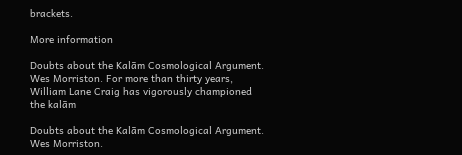brackets.

More information

Doubts about the Kalām Cosmological Argument. Wes Morriston. For more than thirty years, William Lane Craig has vigorously championed the kalām

Doubts about the Kalām Cosmological Argument. Wes Morriston.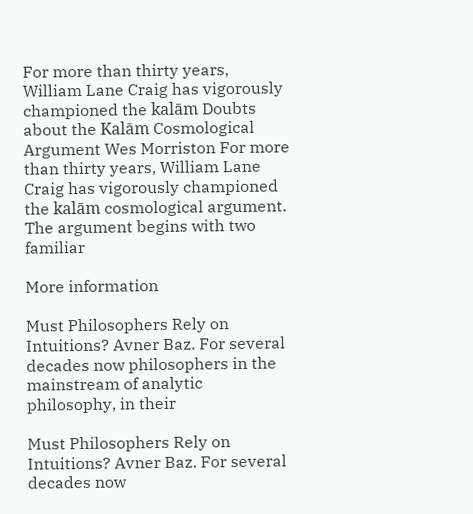For more than thirty years, William Lane Craig has vigorously championed the kalām Doubts about the Kalām Cosmological Argument Wes Morriston For more than thirty years, William Lane Craig has vigorously championed the kalām cosmological argument. The argument begins with two familiar

More information

Must Philosophers Rely on Intuitions? Avner Baz. For several decades now philosophers in the mainstream of analytic philosophy, in their

Must Philosophers Rely on Intuitions? Avner Baz. For several decades now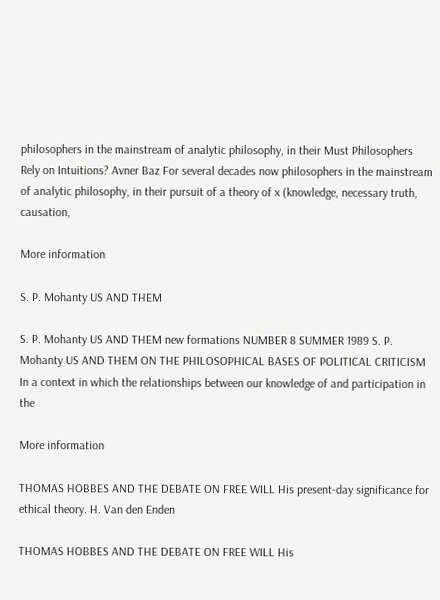philosophers in the mainstream of analytic philosophy, in their Must Philosophers Rely on Intuitions? Avner Baz For several decades now philosophers in the mainstream of analytic philosophy, in their pursuit of a theory of x (knowledge, necessary truth, causation,

More information

S. P. Mohanty US AND THEM

S. P. Mohanty US AND THEM new formations NUMBER 8 SUMMER 1989 S. P. Mohanty US AND THEM ON THE PHILOSOPHICAL BASES OF POLITICAL CRITICISM In a context in which the relationships between our knowledge of and participation in the

More information

THOMAS HOBBES AND THE DEBATE ON FREE WILL His present-day significance for ethical theory. H. Van den Enden

THOMAS HOBBES AND THE DEBATE ON FREE WILL His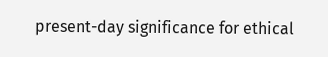present-day significance for ethical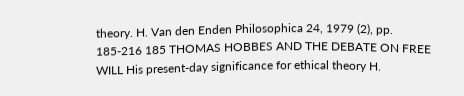theory. H. Van den Enden Philosophica 24, 1979 (2), pp. 185-216 185 THOMAS HOBBES AND THE DEBATE ON FREE WILL His present-day significance for ethical theory H.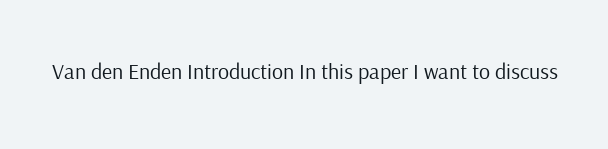Van den Enden Introduction In this paper I want to discuss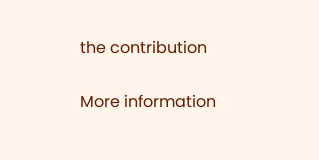the contribution

More information